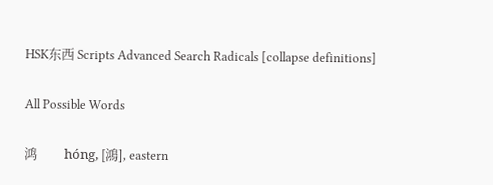HSK东西 Scripts Advanced Search Radicals [collapse definitions]

All Possible Words

鸿         hóng, [鴻], eastern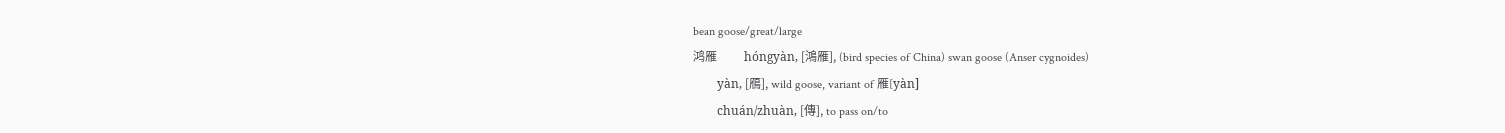bean goose/great/large
鸿雁         hóngyàn, [鴻雁], (bird species of China) swan goose (Anser cygnoides)
        yàn, [鴈], wild goose, variant of 雁[yàn]
        chuán/zhuàn, [傳], to pass on/to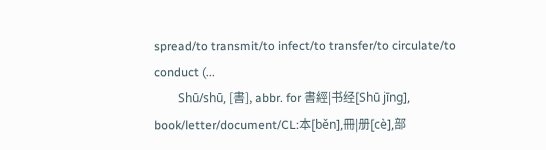spread/to transmit/to infect/to transfer/to circulate/to conduct (...
        Shū/shū, [書], abbr. for 書經|书经[Shū jīng], book/letter/document/CL:本[běn],冊|册[cè],部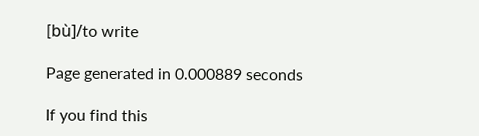[bù]/to write

Page generated in 0.000889 seconds

If you find this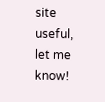site useful, let me know!